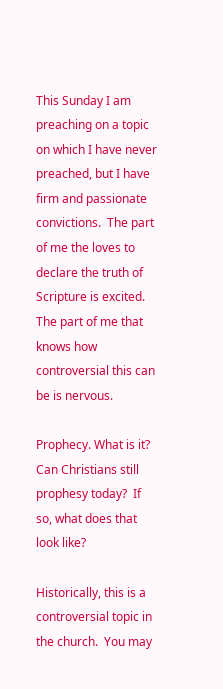This Sunday I am preaching on a topic on which I have never preached, but I have firm and passionate convictions.  The part of me the loves to declare the truth of Scripture is excited. The part of me that knows how controversial this can be is nervous.

Prophecy. What is it? Can Christians still prophesy today?  If so, what does that look like?

Historically, this is a controversial topic in the church.  You may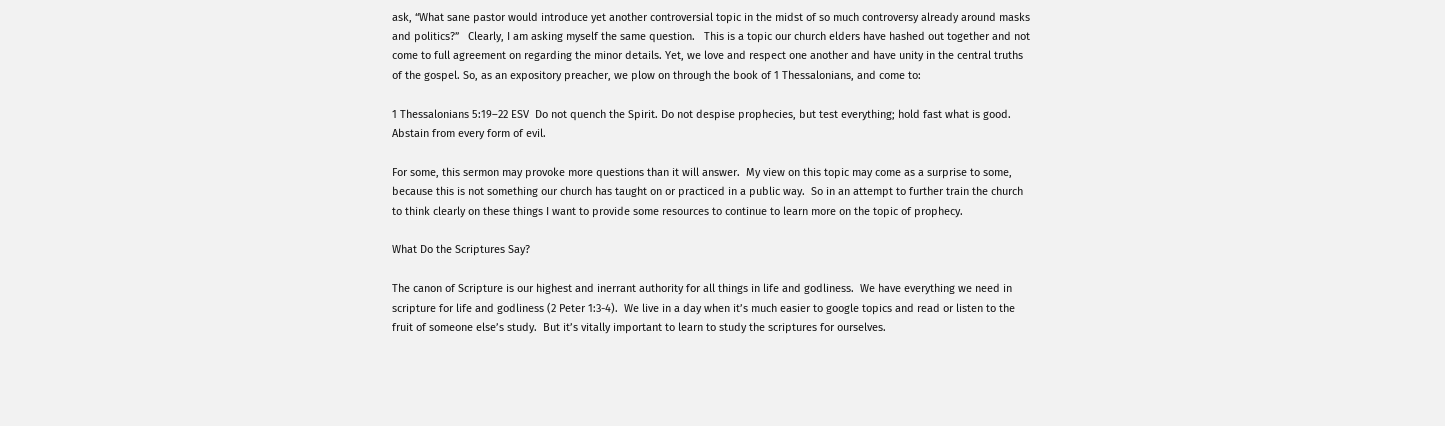ask, “What sane pastor would introduce yet another controversial topic in the midst of so much controversy already around masks and politics?”   Clearly, I am asking myself the same question.   This is a topic our church elders have hashed out together and not come to full agreement on regarding the minor details. Yet, we love and respect one another and have unity in the central truths of the gospel. So, as an expository preacher, we plow on through the book of 1 Thessalonians, and come to:

1 Thessalonians 5:19–22 ESV  Do not quench the Spirit. Do not despise prophecies, but test everything; hold fast what is good. Abstain from every form of evil.

For some, this sermon may provoke more questions than it will answer.  My view on this topic may come as a surprise to some, because this is not something our church has taught on or practiced in a public way.  So in an attempt to further train the church to think clearly on these things I want to provide some resources to continue to learn more on the topic of prophecy.

What Do the Scriptures Say?

The canon of Scripture is our highest and inerrant authority for all things in life and godliness.  We have everything we need in scripture for life and godliness (2 Peter 1:3-4).  We live in a day when it’s much easier to google topics and read or listen to the fruit of someone else’s study.  But it’s vitally important to learn to study the scriptures for ourselves.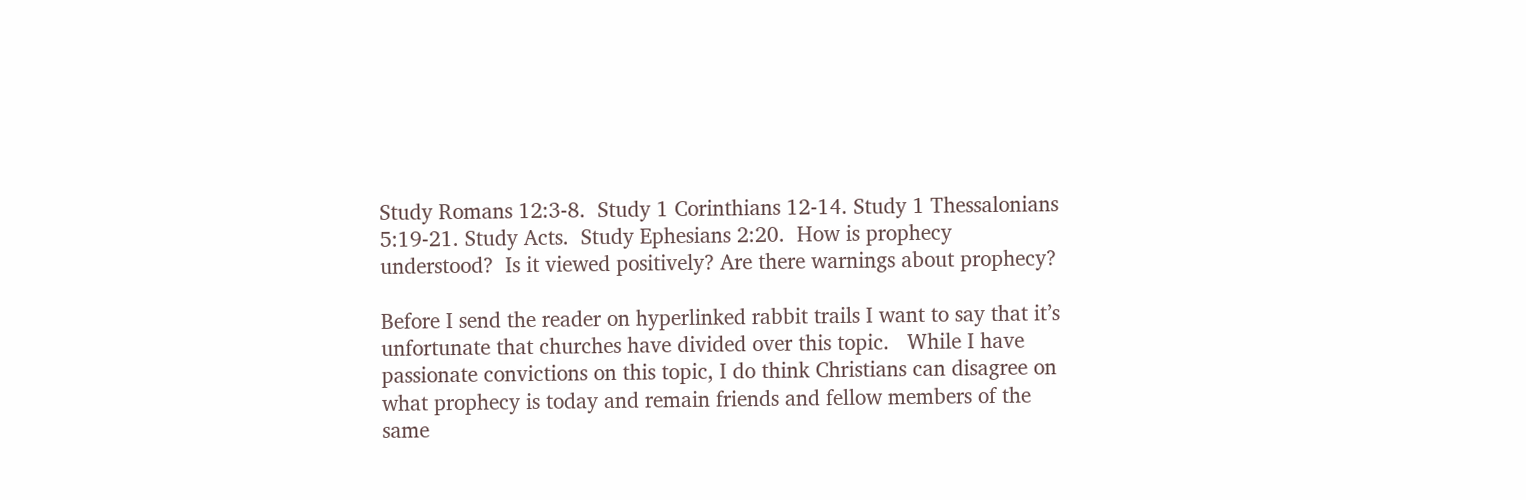Study Romans 12:3-8.  Study 1 Corinthians 12-14. Study 1 Thessalonians 5:19-21. Study Acts.  Study Ephesians 2:20.  How is prophecy understood?  Is it viewed positively? Are there warnings about prophecy?

Before I send the reader on hyperlinked rabbit trails I want to say that it’s unfortunate that churches have divided over this topic.   While I have passionate convictions on this topic, I do think Christians can disagree on what prophecy is today and remain friends and fellow members of the same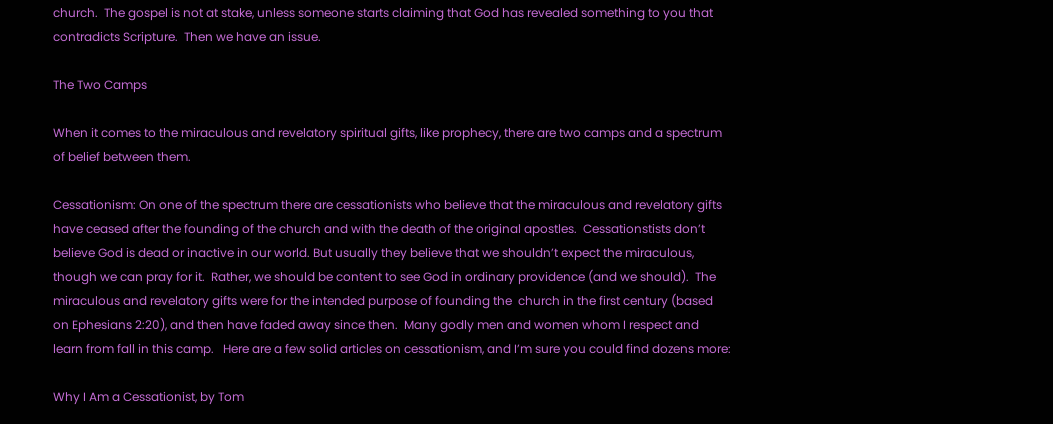church.  The gospel is not at stake, unless someone starts claiming that God has revealed something to you that contradicts Scripture.  Then we have an issue.

The Two Camps

When it comes to the miraculous and revelatory spiritual gifts, like prophecy, there are two camps and a spectrum of belief between them.

Cessationism: On one of the spectrum there are cessationists who believe that the miraculous and revelatory gifts have ceased after the founding of the church and with the death of the original apostles.  Cessationstists don’t believe God is dead or inactive in our world. But usually they believe that we shouldn’t expect the miraculous, though we can pray for it.  Rather, we should be content to see God in ordinary providence (and we should).  The miraculous and revelatory gifts were for the intended purpose of founding the  church in the first century (based on Ephesians 2:20), and then have faded away since then.  Many godly men and women whom I respect and learn from fall in this camp.   Here are a few solid articles on cessationism, and I’m sure you could find dozens more:

Why I Am a Cessationist, by Tom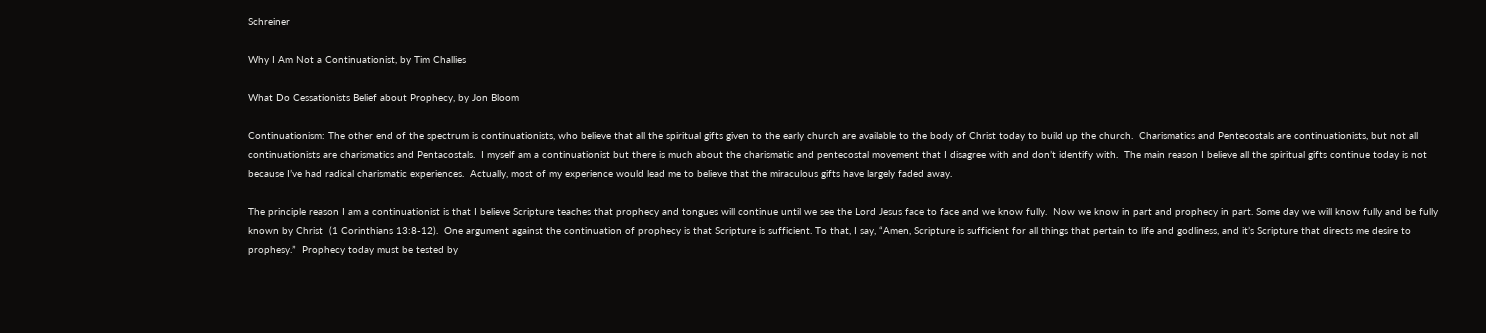Schreiner

Why I Am Not a Continuationist, by Tim Challies

What Do Cessationists Belief about Prophecy, by Jon Bloom

Continuationism: The other end of the spectrum is continuationists, who believe that all the spiritual gifts given to the early church are available to the body of Christ today to build up the church.  Charismatics and Pentecostals are continuationists, but not all continuationists are charismatics and Pentacostals.  I myself am a continuationist but there is much about the charismatic and pentecostal movement that I disagree with and don’t identify with.  The main reason I believe all the spiritual gifts continue today is not because I’ve had radical charismatic experiences.  Actually, most of my experience would lead me to believe that the miraculous gifts have largely faded away.

The principle reason I am a continuationist is that I believe Scripture teaches that prophecy and tongues will continue until we see the Lord Jesus face to face and we know fully.  Now we know in part and prophecy in part. Some day we will know fully and be fully known by Christ  (1 Corinthians 13:8-12).  One argument against the continuation of prophecy is that Scripture is sufficient. To that, I say, “Amen, Scripture is sufficient for all things that pertain to life and godliness, and it’s Scripture that directs me desire to prophesy.”  Prophecy today must be tested by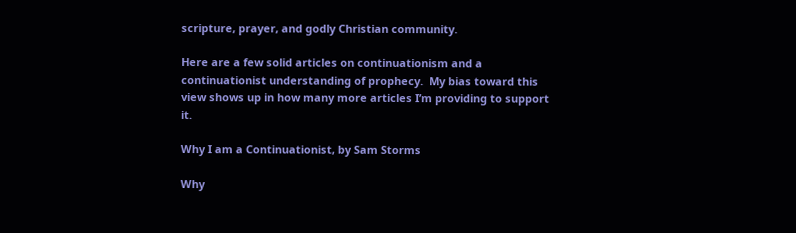scripture, prayer, and godly Christian community.

Here are a few solid articles on continuationism and a continuationist understanding of prophecy.  My bias toward this view shows up in how many more articles I’m providing to support it.

Why I am a Continuationist, by Sam Storms

Why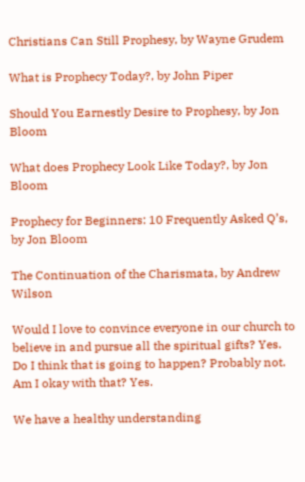Christians Can Still Prophesy, by Wayne Grudem

What is Prophecy Today?, by John Piper

Should You Earnestly Desire to Prophesy, by Jon Bloom

What does Prophecy Look Like Today?, by Jon Bloom

Prophecy for Beginners: 10 Frequently Asked Q’s, by Jon Bloom

The Continuation of the Charismata, by Andrew Wilson

Would I love to convince everyone in our church to believe in and pursue all the spiritual gifts? Yes.  Do I think that is going to happen? Probably not.  Am I okay with that? Yes.

We have a healthy understanding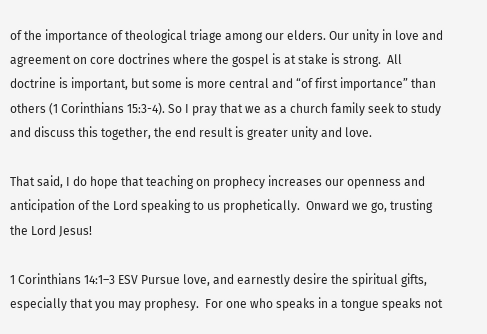of the importance of theological triage among our elders. Our unity in love and agreement on core doctrines where the gospel is at stake is strong.  All doctrine is important, but some is more central and “of first importance” than others (1 Corinthians 15:3-4). So I pray that we as a church family seek to study and discuss this together, the end result is greater unity and love.

That said, I do hope that teaching on prophecy increases our openness and anticipation of the Lord speaking to us prophetically.  Onward we go, trusting the Lord Jesus!

1 Corinthians 14:1–3 ESV Pursue love, and earnestly desire the spiritual gifts, especially that you may prophesy.  For one who speaks in a tongue speaks not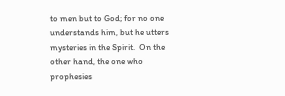to men but to God; for no one understands him, but he utters mysteries in the Spirit.  On the other hand, the one who prophesies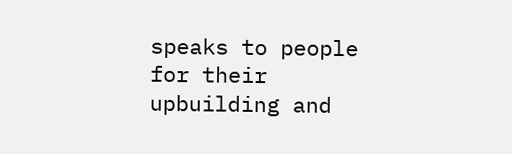speaks to people for their upbuilding and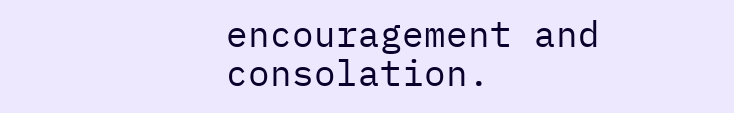encouragement and consolation.